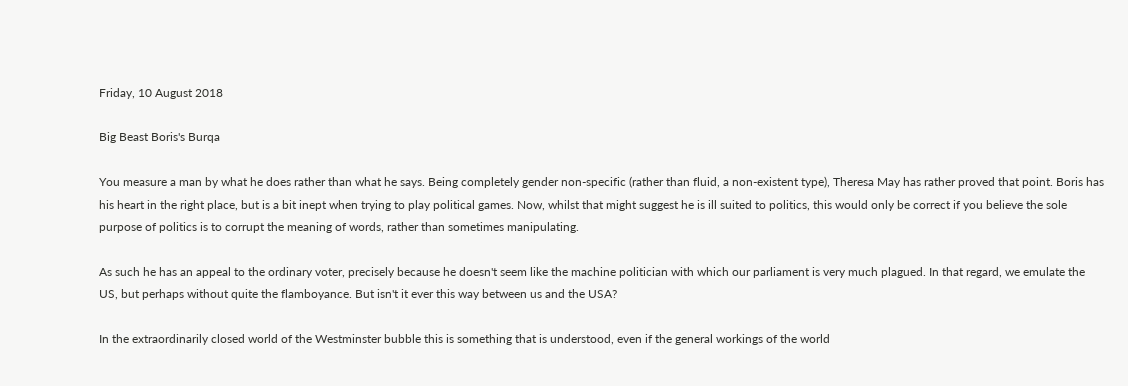Friday, 10 August 2018

Big Beast Boris's Burqa

You measure a man by what he does rather than what he says. Being completely gender non-specific (rather than fluid, a non-existent type), Theresa May has rather proved that point. Boris has his heart in the right place, but is a bit inept when trying to play political games. Now, whilst that might suggest he is ill suited to politics, this would only be correct if you believe the sole purpose of politics is to corrupt the meaning of words, rather than sometimes manipulating.

As such he has an appeal to the ordinary voter, precisely because he doesn't seem like the machine politician with which our parliament is very much plagued. In that regard, we emulate the US, but perhaps without quite the flamboyance. But isn't it ever this way between us and the USA?

In the extraordinarily closed world of the Westminster bubble this is something that is understood, even if the general workings of the world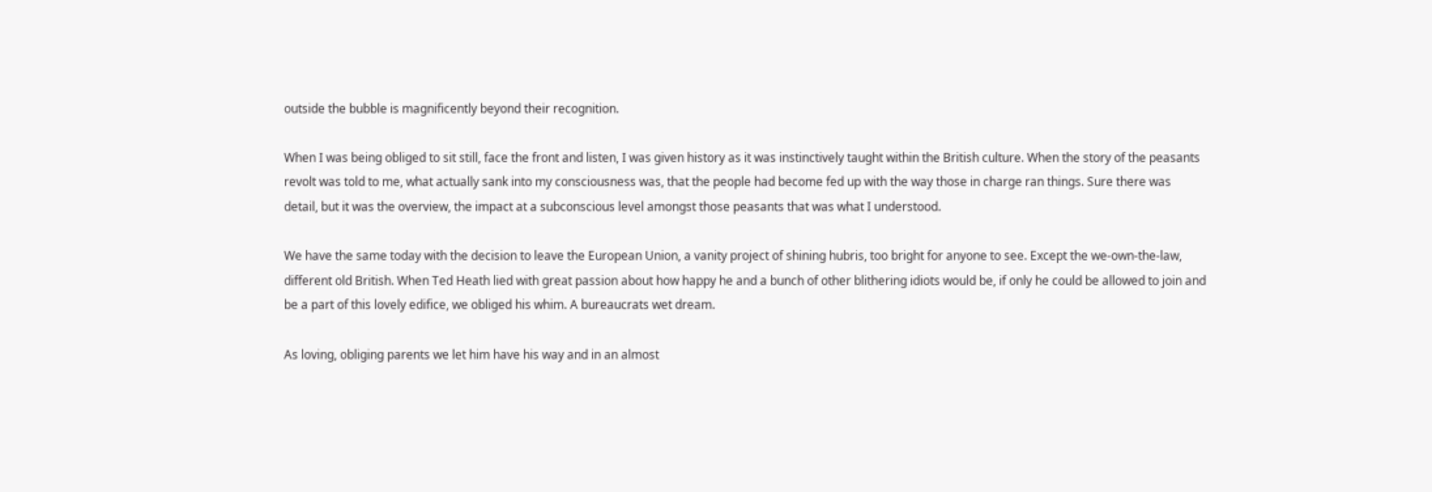outside the bubble is magnificently beyond their recognition.

When I was being obliged to sit still, face the front and listen, I was given history as it was instinctively taught within the British culture. When the story of the peasants revolt was told to me, what actually sank into my consciousness was, that the people had become fed up with the way those in charge ran things. Sure there was detail, but it was the overview, the impact at a subconscious level amongst those peasants that was what I understood.

We have the same today with the decision to leave the European Union, a vanity project of shining hubris, too bright for anyone to see. Except the we-own-the-law, different old British. When Ted Heath lied with great passion about how happy he and a bunch of other blithering idiots would be, if only he could be allowed to join and be a part of this lovely edifice, we obliged his whim. A bureaucrats wet dream.

As loving, obliging parents we let him have his way and in an almost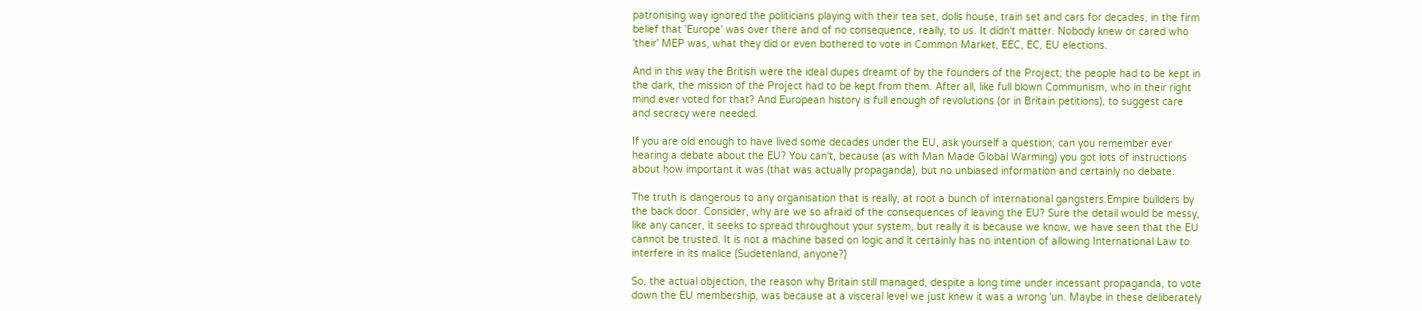patronising way ignored the politicians playing with their tea set, dolls house, train set and cars for decades, in the firm belief that 'Europe' was over there and of no consequence, really, to us. It didn't matter. Nobody knew or cared who 'their' MEP was, what they did or even bothered to vote in Common Market, EEC, EC, EU elections.

And in this way the British were the ideal dupes dreamt of by the founders of the Project; the people had to be kept in the dark, the mission of the Project had to be kept from them. After all, like full blown Communism, who in their right mind ever voted for that? And European history is full enough of revolutions (or in Britain petitions), to suggest care and secrecy were needed.

If you are old enough to have lived some decades under the EU, ask yourself a question; can you remember ever hearing a debate about the EU? You can't, because (as with Man Made Global Warming) you got lots of instructions about how important it was (that was actually propaganda), but no unbiased information and certainly no debate.

The truth is dangerous to any organisation that is really, at root a bunch of international gangsters.Empire builders by the back door. Consider, why are we so afraid of the consequences of leaving the EU? Sure the detail would be messy, like any cancer, it seeks to spread throughout your system, but really it is because we know, we have seen that the EU cannot be trusted. It is not a machine based on logic and it certainly has no intention of allowing International Law to interfere in its malice (Sudetenland, anyone?)

So, the actual objection, the reason why Britain still managed, despite a long time under incessant propaganda, to vote down the EU membership, was because at a visceral level we just knew it was a wrong 'un. Maybe in these deliberately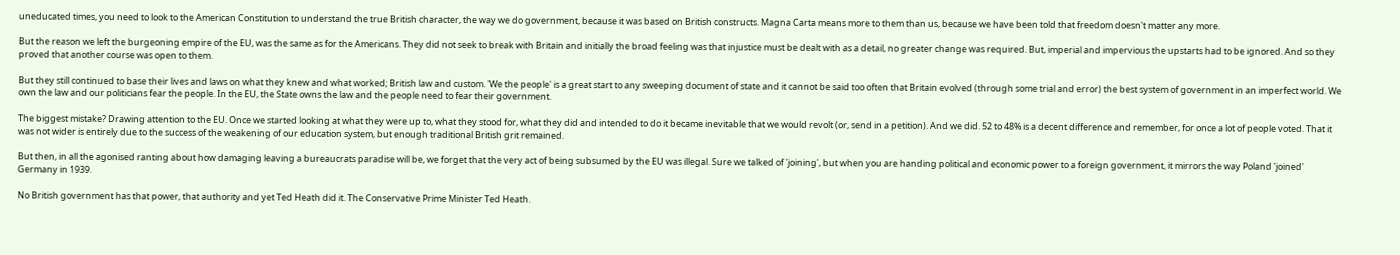uneducated times, you need to look to the American Constitution to understand the true British character, the way we do government, because it was based on British constructs. Magna Carta means more to them than us, because we have been told that freedom doesn't matter any more.

But the reason we left the burgeoning empire of the EU, was the same as for the Americans. They did not seek to break with Britain and initially the broad feeling was that injustice must be dealt with as a detail, no greater change was required. But, imperial and impervious the upstarts had to be ignored. And so they proved that another course was open to them.

But they still continued to base their lives and laws on what they knew and what worked; British law and custom. 'We the people' is a great start to any sweeping document of state and it cannot be said too often that Britain evolved (through some trial and error) the best system of government in an imperfect world. We own the law and our politicians fear the people. In the EU, the State owns the law and the people need to fear their government.

The biggest mistake? Drawing attention to the EU. Once we started looking at what they were up to, what they stood for, what they did and intended to do it became inevitable that we would revolt (or, send in a petition). And we did. 52 to 48% is a decent difference and remember, for once a lot of people voted. That it was not wider is entirely due to the success of the weakening of our education system, but enough traditional British grit remained.

But then, in all the agonised ranting about how damaging leaving a bureaucrats paradise will be, we forget that the very act of being subsumed by the EU was illegal. Sure we talked of 'joining', but when you are handing political and economic power to a foreign government, it mirrors the way Poland 'joined' Germany in 1939.

No British government has that power, that authority and yet Ted Heath did it. The Conservative Prime Minister Ted Heath.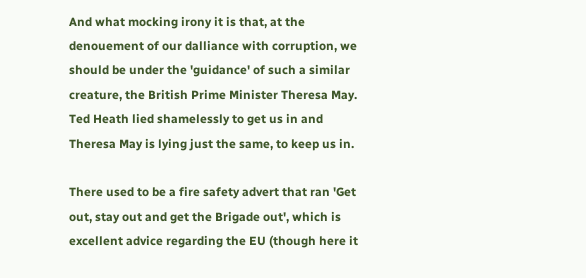And what mocking irony it is that, at the denouement of our dalliance with corruption, we should be under the 'guidance' of such a similar creature, the British Prime Minister Theresa May. Ted Heath lied shamelessly to get us in and Theresa May is lying just the same, to keep us in.

There used to be a fire safety advert that ran 'Get out, stay out and get the Brigade out', which is excellent advice regarding the EU (though here it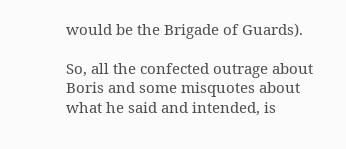would be the Brigade of Guards).

So, all the confected outrage about Boris and some misquotes about what he said and intended, is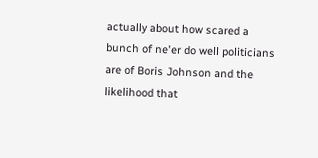actually about how scared a bunch of ne'er do well politicians are of Boris Johnson and the likelihood that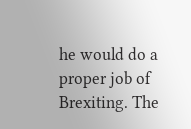he would do a proper job of Brexiting. The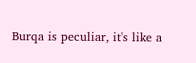Burqa is peculiar, it's like a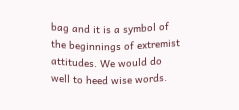bag and it is a symbol of the beginnings of extremist attitudes. We would do well to heed wise words.